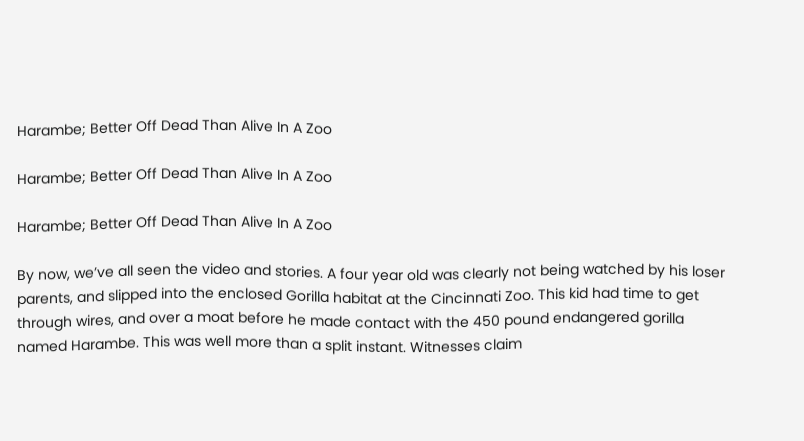Harambe; Better Off Dead Than Alive In A Zoo

Harambe; Better Off Dead Than Alive In A Zoo

Harambe; Better Off Dead Than Alive In A Zoo

By now, we’ve all seen the video and stories. A four year old was clearly not being watched by his loser parents, and slipped into the enclosed Gorilla habitat at the Cincinnati Zoo. This kid had time to get through wires, and over a moat before he made contact with the 450 pound endangered gorilla named Harambe. This was well more than a split instant. Witnesses claim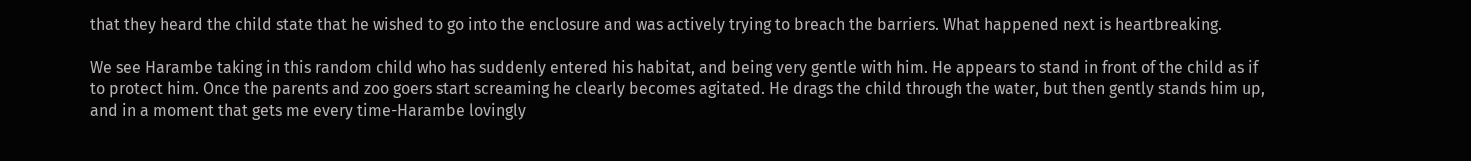that they heard the child state that he wished to go into the enclosure and was actively trying to breach the barriers. What happened next is heartbreaking.

We see Harambe taking in this random child who has suddenly entered his habitat, and being very gentle with him. He appears to stand in front of the child as if to protect him. Once the parents and zoo goers start screaming he clearly becomes agitated. He drags the child through the water, but then gently stands him up, and in a moment that gets me every time-Harambe lovingly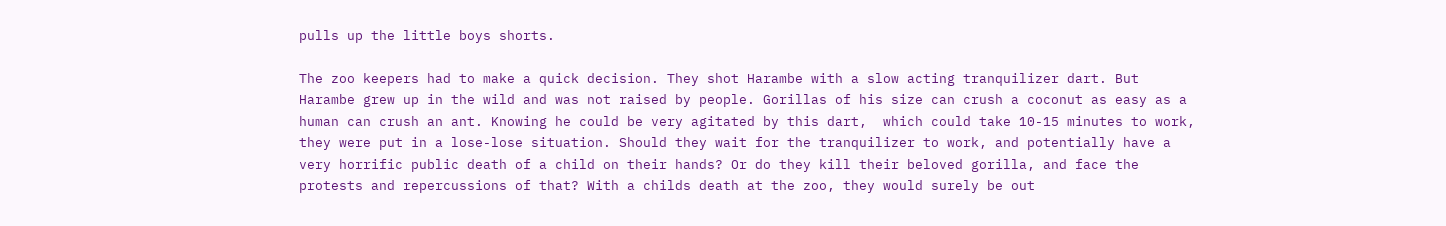pulls up the little boys shorts.

The zoo keepers had to make a quick decision. They shot Harambe with a slow acting tranquilizer dart. But Harambe grew up in the wild and was not raised by people. Gorillas of his size can crush a coconut as easy as a human can crush an ant. Knowing he could be very agitated by this dart,  which could take 10-15 minutes to work, they were put in a lose-lose situation. Should they wait for the tranquilizer to work, and potentially have a very horrific public death of a child on their hands? Or do they kill their beloved gorilla, and face the protests and repercussions of that? With a childs death at the zoo, they would surely be out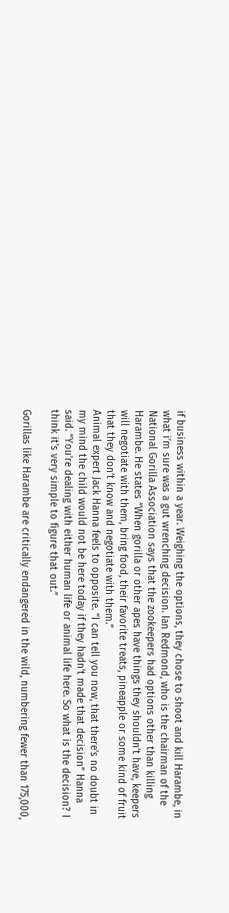if business within a year. Weighing the options, they chose to shoot and kill Harambe, in what i’m sure was a gut wrenching decision. Ian Redmond, who is the chairman of the National Gorilla Association says that the zookeepers had options other than killing Harambe. He states “When gorilla or other apes have things they shouldn’t have, keepers will negotiate with them, bring food, their favorite treats, pineapple or some kind of fruit that they don’t know and negotiate with them.”
Animal expert Jack Hanna feels to opposite. “I can tell you now, that there’s no doubt in my mind the child would not be here today if they hadn’t made that decision” Hanna said. “You’re dealing with either human life or animal life here. So what is the decision? I think it’s very simple to figure that out.”

Gorillas like Harambe are critically endangered in the wild, numbering fewer than 175,000,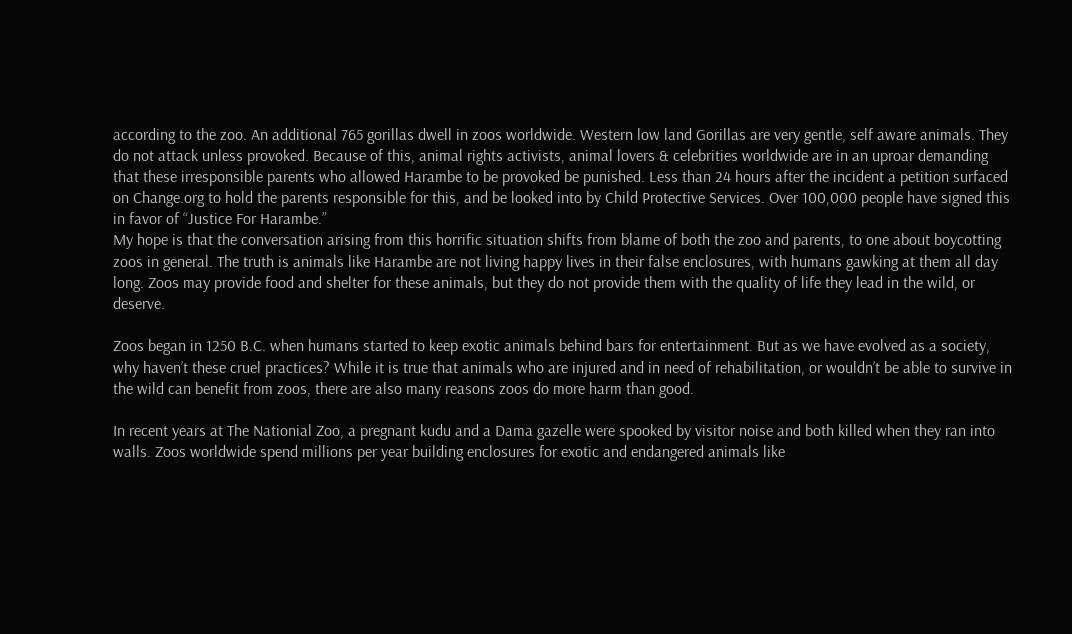according to the zoo. An additional 765 gorillas dwell in zoos worldwide. Western low land Gorillas are very gentle, self aware animals. They do not attack unless provoked. Because of this, animal rights activists, animal lovers & celebrities worldwide are in an uproar demanding that these irresponsible parents who allowed Harambe to be provoked be punished. Less than 24 hours after the incident a petition surfaced on Change.org to hold the parents responsible for this, and be looked into by Child Protective Services. Over 100,000 people have signed this in favor of “Justice For Harambe.”
My hope is that the conversation arising from this horrific situation shifts from blame of both the zoo and parents, to one about boycotting zoos in general. The truth is animals like Harambe are not living happy lives in their false enclosures, with humans gawking at them all day long. Zoos may provide food and shelter for these animals, but they do not provide them with the quality of life they lead in the wild, or deserve.

Zoos began in 1250 B.C. when humans started to keep exotic animals behind bars for entertainment. But as we have evolved as a society, why haven’t these cruel practices? While it is true that animals who are injured and in need of rehabilitation, or wouldn’t be able to survive in the wild can benefit from zoos, there are also many reasons zoos do more harm than good.

In recent years at The Nationial Zoo, a pregnant kudu and a Dama gazelle were spooked by visitor noise and both killed when they ran into walls. Zoos worldwide spend millions per year building enclosures for exotic and endangered animals like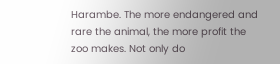Harambe. The more endangered and rare the animal, the more profit the zoo makes. Not only do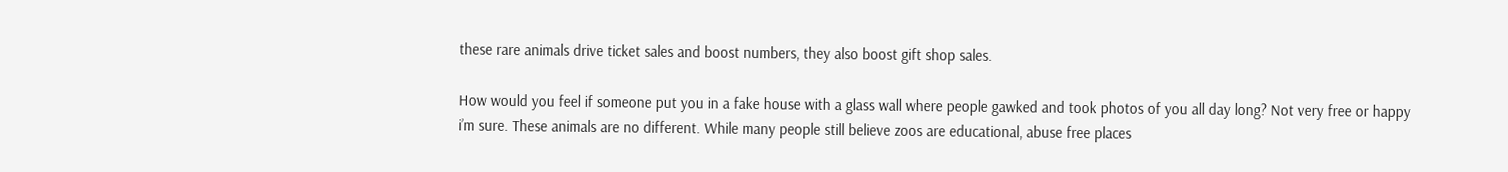these rare animals drive ticket sales and boost numbers, they also boost gift shop sales.

How would you feel if someone put you in a fake house with a glass wall where people gawked and took photos of you all day long? Not very free or happy i’m sure. These animals are no different. While many people still believe zoos are educational, abuse free places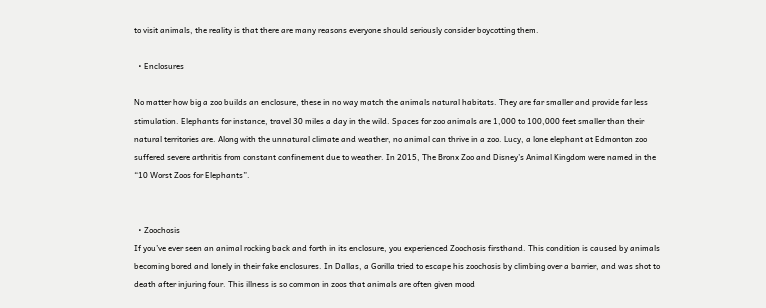to visit animals, the reality is that there are many reasons everyone should seriously consider boycotting them.

  • Enclosures

No matter how big a zoo builds an enclosure, these in no way match the animals natural habitats. They are far smaller and provide far less stimulation. Elephants for instance, travel 30 miles a day in the wild. Spaces for zoo animals are 1,000 to 100,000 feet smaller than their natural territories are. Along with the unnatural climate and weather, no animal can thrive in a zoo. Lucy, a lone elephant at Edmonton zoo suffered severe arthritis from constant confinement due to weather. In 2015, The Bronx Zoo and Disney’s Animal Kingdom were named in the “10 Worst Zoos for Elephants”.


  • Zoochosis
If you’ve ever seen an animal rocking back and forth in its enclosure, you experienced Zoochosis firsthand. This condition is caused by animals becoming bored and lonely in their fake enclosures. In Dallas, a Gorilla tried to escape his zoochosis by climbing over a barrier, and was shot to death after injuring four. This illness is so common in zoos that animals are often given mood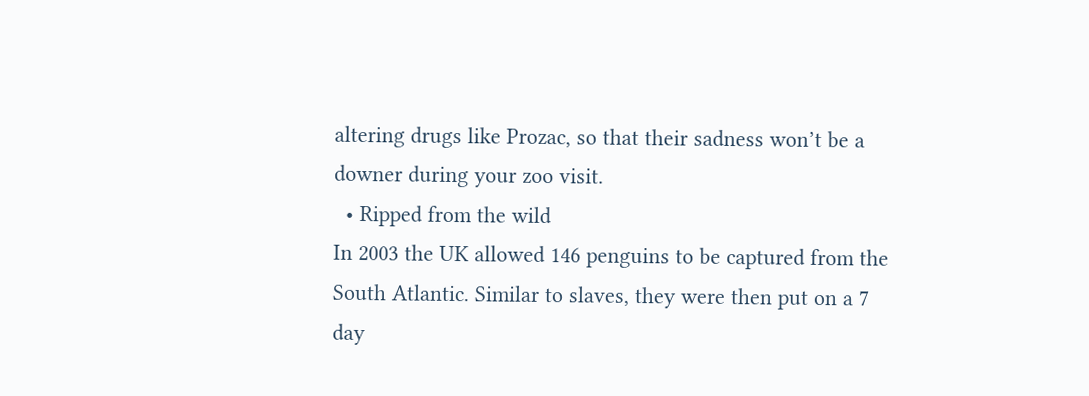altering drugs like Prozac, so that their sadness won’t be a downer during your zoo visit.
  • Ripped from the wild
In 2003 the UK allowed 146 penguins to be captured from the South Atlantic. Similar to slaves, they were then put on a 7 day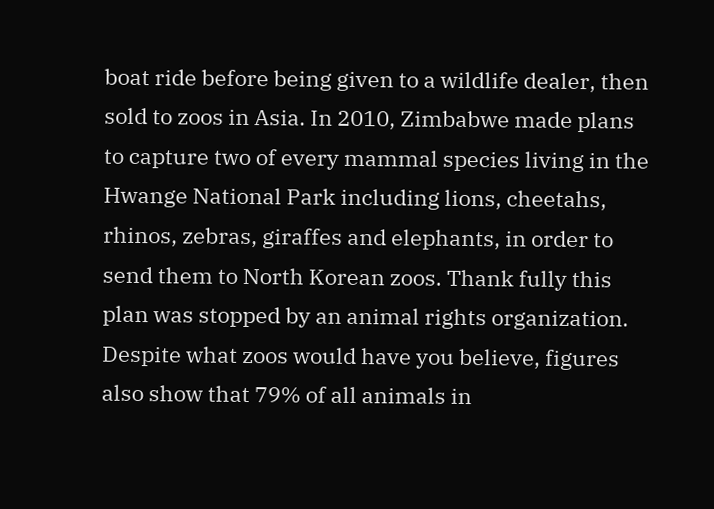boat ride before being given to a wildlife dealer, then sold to zoos in Asia. In 2010, Zimbabwe made plans to capture two of every mammal species living in the Hwange National Park including lions, cheetahs, rhinos, zebras, giraffes and elephants, in order to send them to North Korean zoos. Thank fully this plan was stopped by an animal rights organization. Despite what zoos would have you believe, figures also show that 79% of all animals in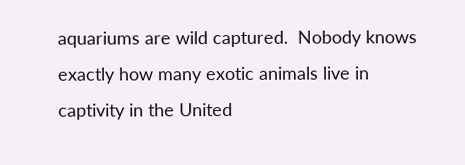aquariums are wild captured.  Nobody knows exactly how many exotic animals live in captivity in the United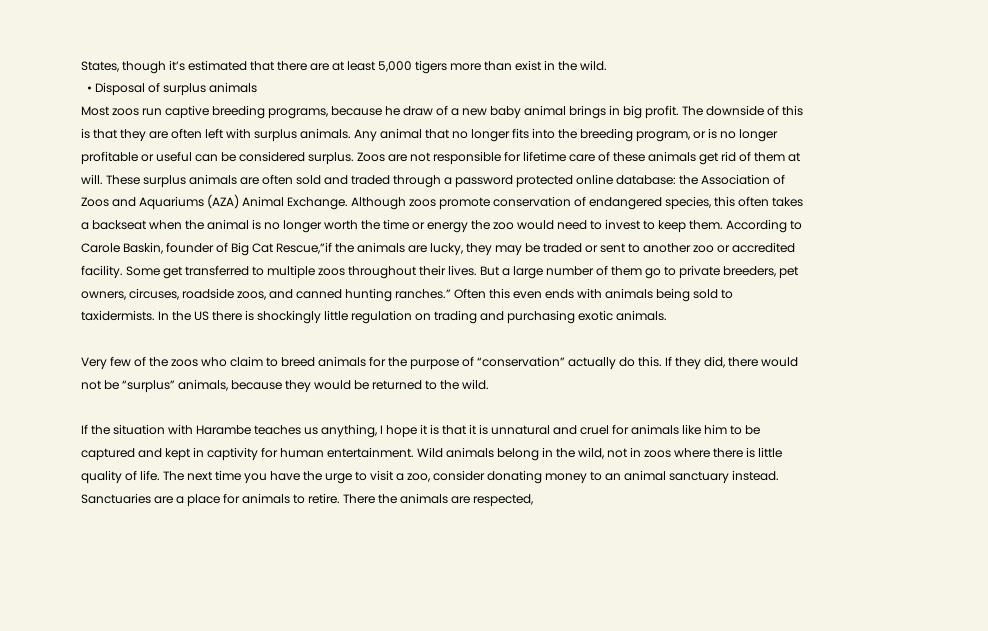States, though it’s estimated that there are at least 5,000 tigers more than exist in the wild.
  • Disposal of surplus animals
Most zoos run captive breeding programs, because he draw of a new baby animal brings in big profit. The downside of this is that they are often left with surplus animals. Any animal that no longer fits into the breeding program, or is no longer profitable or useful can be considered surplus. Zoos are not responsible for lifetime care of these animals get rid of them at will. These surplus animals are often sold and traded through a password protected online database: the Association of Zoos and Aquariums (AZA) Animal Exchange. Although zoos promote conservation of endangered species, this often takes a backseat when the animal is no longer worth the time or energy the zoo would need to invest to keep them. According to Carole Baskin, founder of Big Cat Rescue,”if the animals are lucky, they may be traded or sent to another zoo or accredited facility. Some get transferred to multiple zoos throughout their lives. But a large number of them go to private breeders, pet owners, circuses, roadside zoos, and canned hunting ranches.” Often this even ends with animals being sold to taxidermists. In the US there is shockingly little regulation on trading and purchasing exotic animals.

Very few of the zoos who claim to breed animals for the purpose of “conservation” actually do this. If they did, there would not be “surplus” animals, because they would be returned to the wild.

If the situation with Harambe teaches us anything, I hope it is that it is unnatural and cruel for animals like him to be captured and kept in captivity for human entertainment. Wild animals belong in the wild, not in zoos where there is little quality of life. The next time you have the urge to visit a zoo, consider donating money to an animal sanctuary instead. Sanctuaries are a place for animals to retire. There the animals are respected,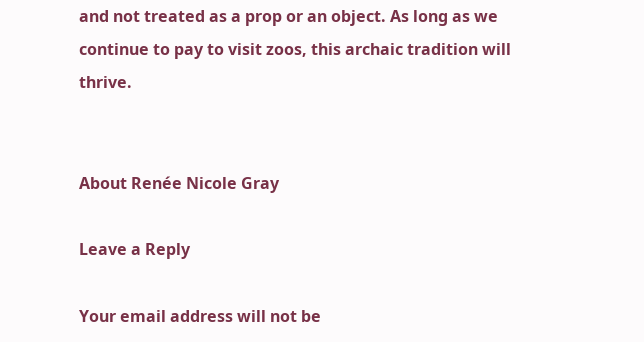and not treated as a prop or an object. As long as we continue to pay to visit zoos, this archaic tradition will thrive.


About Renée Nicole Gray

Leave a Reply

Your email address will not be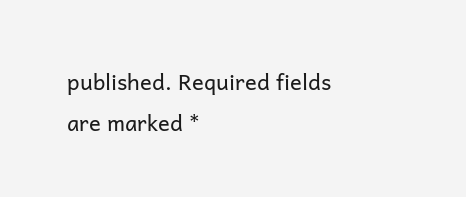published. Required fields are marked *